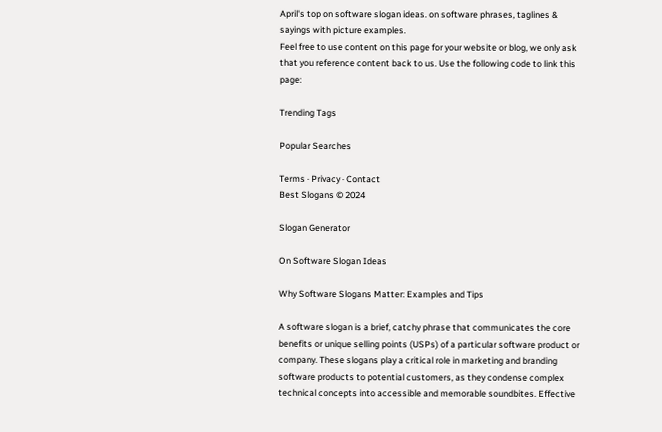April's top on software slogan ideas. on software phrases, taglines & sayings with picture examples.
Feel free to use content on this page for your website or blog, we only ask that you reference content back to us. Use the following code to link this page:

Trending Tags

Popular Searches

Terms · Privacy · Contact
Best Slogans © 2024

Slogan Generator

On Software Slogan Ideas

Why Software Slogans Matter: Examples and Tips

A software slogan is a brief, catchy phrase that communicates the core benefits or unique selling points (USPs) of a particular software product or company. These slogans play a critical role in marketing and branding software products to potential customers, as they condense complex technical concepts into accessible and memorable soundbites. Effective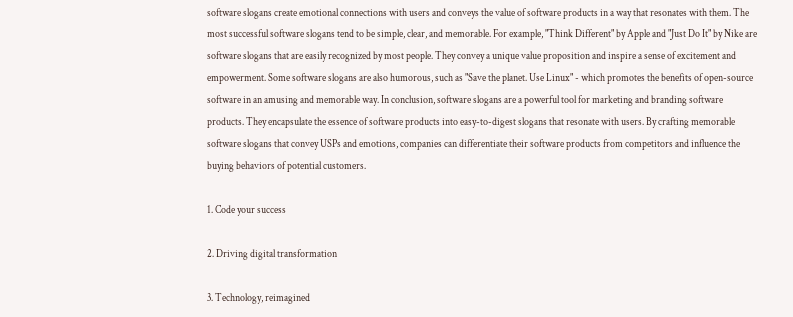software slogans create emotional connections with users and conveys the value of software products in a way that resonates with them. The most successful software slogans tend to be simple, clear, and memorable. For example, "Think Different" by Apple and "Just Do It" by Nike are software slogans that are easily recognized by most people. They convey a unique value proposition and inspire a sense of excitement and empowerment. Some software slogans are also humorous, such as "Save the planet. Use Linux" - which promotes the benefits of open-source software in an amusing and memorable way. In conclusion, software slogans are a powerful tool for marketing and branding software products. They encapsulate the essence of software products into easy-to-digest slogans that resonate with users. By crafting memorable software slogans that convey USPs and emotions, companies can differentiate their software products from competitors and influence the buying behaviors of potential customers.

1. Code your success

2. Driving digital transformation

3. Technology, reimagined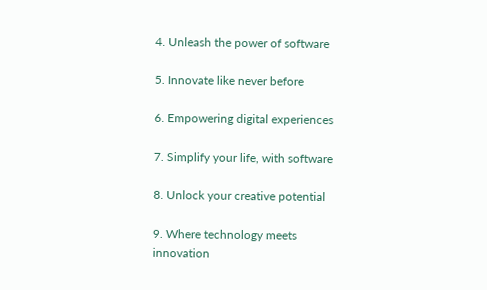4. Unleash the power of software

5. Innovate like never before

6. Empowering digital experiences

7. Simplify your life, with software

8. Unlock your creative potential

9. Where technology meets innovation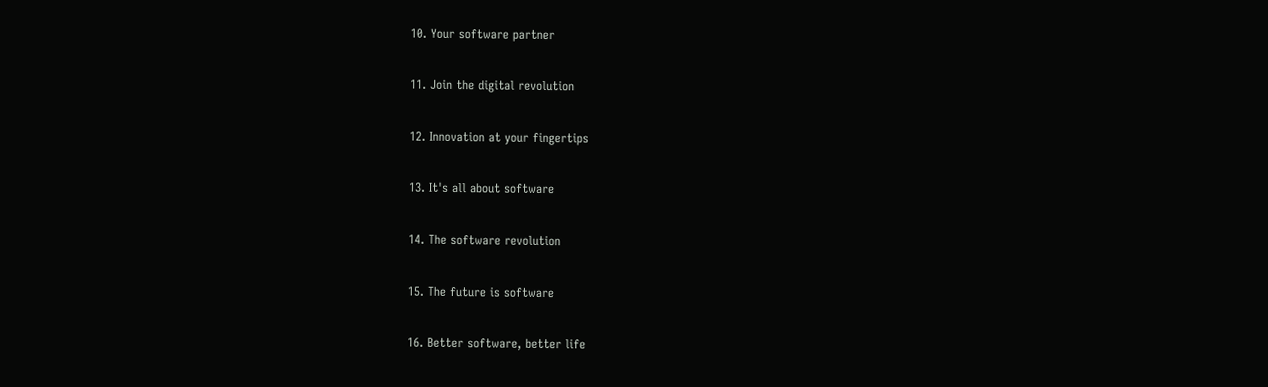10. Your software partner

11. Join the digital revolution

12. Innovation at your fingertips

13. It's all about software

14. The software revolution

15. The future is software

16. Better software, better life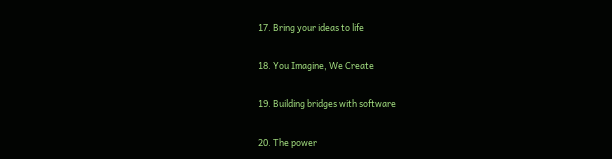17. Bring your ideas to life

18. You Imagine, We Create

19. Building bridges with software

20. The power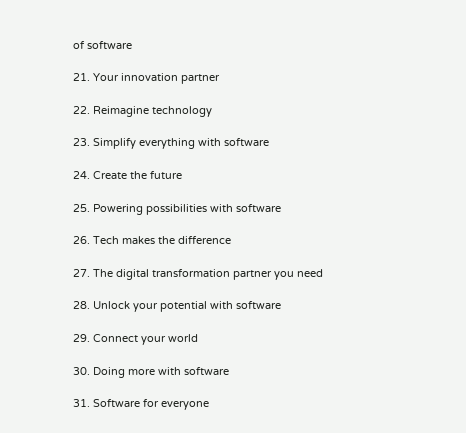of software

21. Your innovation partner

22. Reimagine technology

23. Simplify everything with software

24. Create the future

25. Powering possibilities with software

26. Tech makes the difference

27. The digital transformation partner you need

28. Unlock your potential with software

29. Connect your world

30. Doing more with software

31. Software for everyone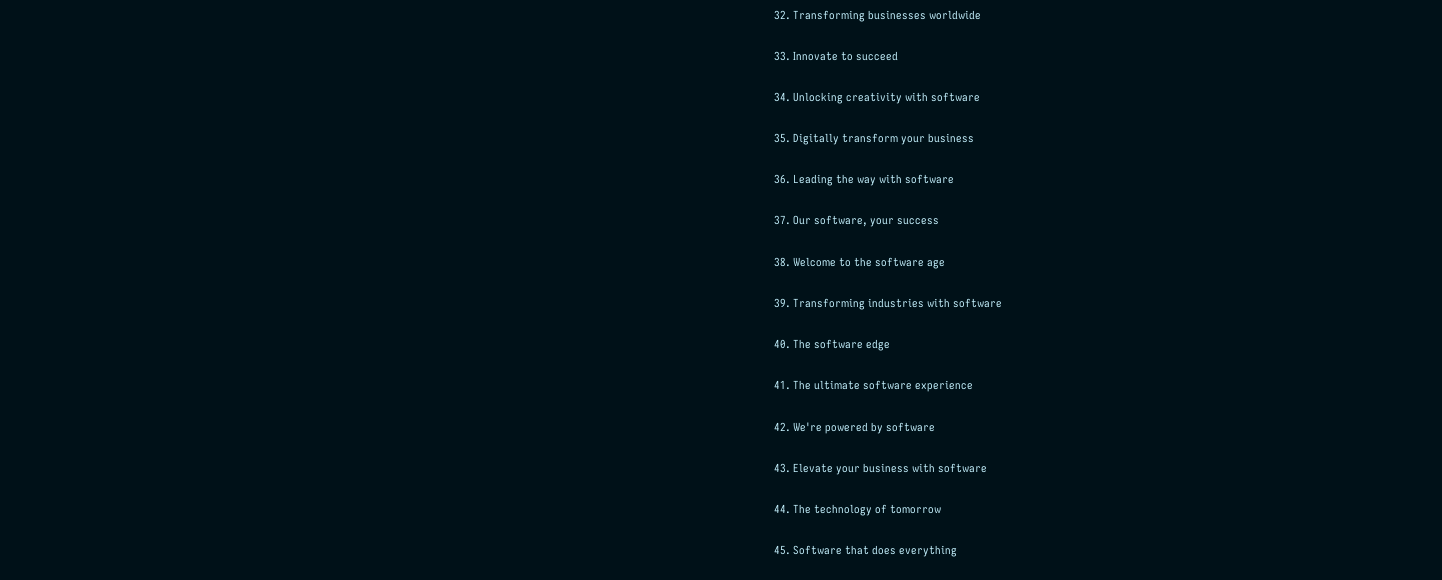32. Transforming businesses worldwide

33. Innovate to succeed

34. Unlocking creativity with software

35. Digitally transform your business

36. Leading the way with software

37. Our software, your success

38. Welcome to the software age

39. Transforming industries with software

40. The software edge

41. The ultimate software experience

42. We're powered by software

43. Elevate your business with software

44. The technology of tomorrow

45. Software that does everything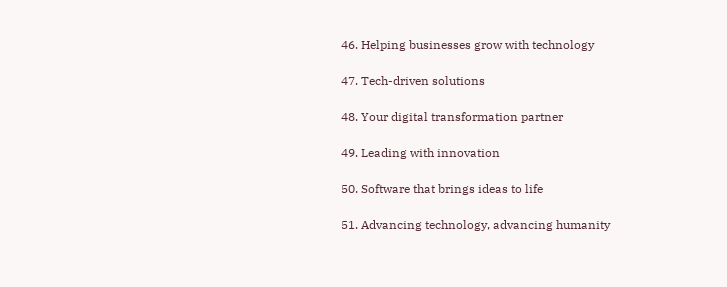46. Helping businesses grow with technology

47. Tech-driven solutions

48. Your digital transformation partner

49. Leading with innovation

50. Software that brings ideas to life

51. Advancing technology, advancing humanity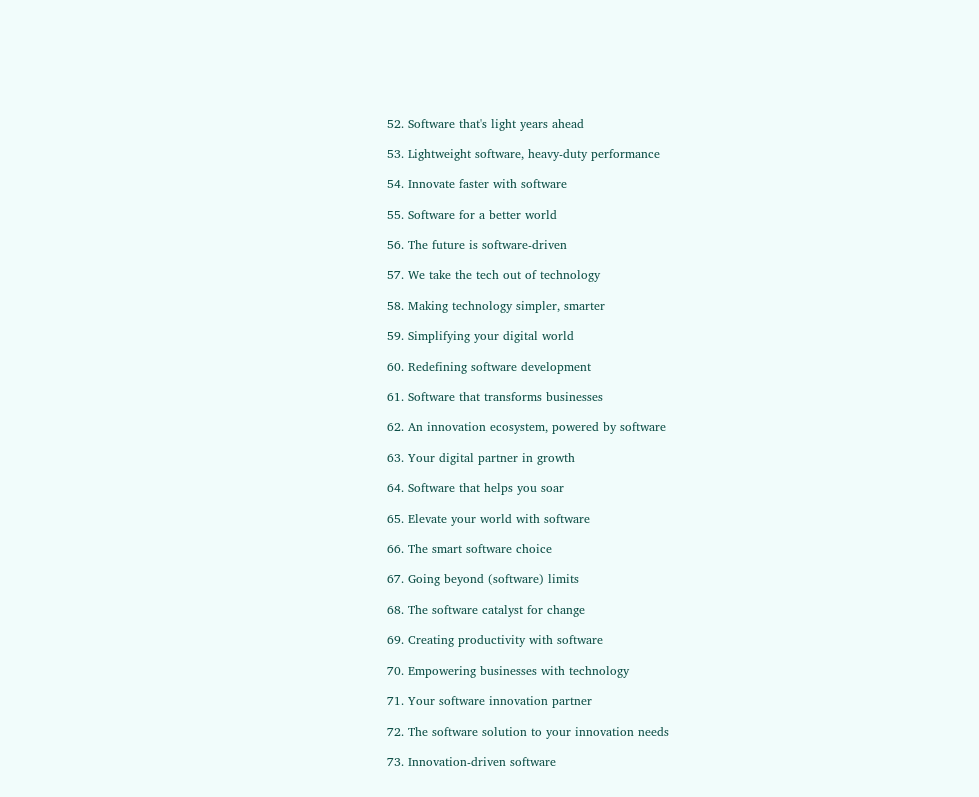52. Software that's light years ahead

53. Lightweight software, heavy-duty performance

54. Innovate faster with software

55. Software for a better world

56. The future is software-driven

57. We take the tech out of technology

58. Making technology simpler, smarter

59. Simplifying your digital world

60. Redefining software development

61. Software that transforms businesses

62. An innovation ecosystem, powered by software

63. Your digital partner in growth

64. Software that helps you soar

65. Elevate your world with software

66. The smart software choice

67. Going beyond (software) limits

68. The software catalyst for change

69. Creating productivity with software

70. Empowering businesses with technology

71. Your software innovation partner

72. The software solution to your innovation needs

73. Innovation-driven software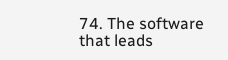74. The software that leads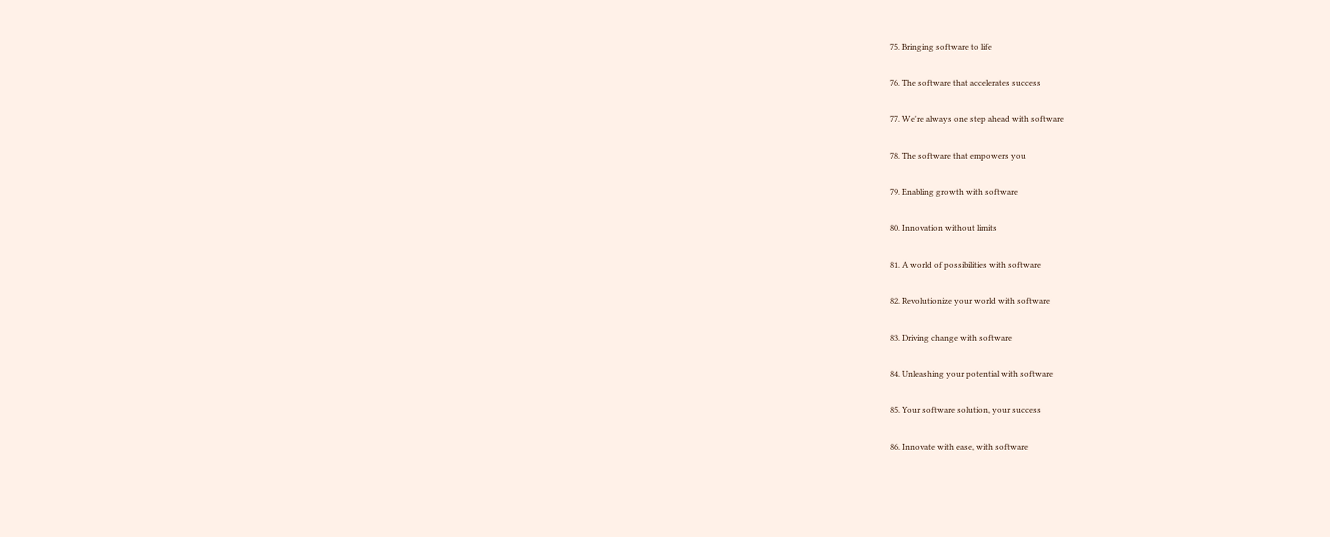75. Bringing software to life

76. The software that accelerates success

77. We're always one step ahead with software

78. The software that empowers you

79. Enabling growth with software

80. Innovation without limits

81. A world of possibilities with software

82. Revolutionize your world with software

83. Driving change with software

84. Unleashing your potential with software

85. Your software solution, your success

86. Innovate with ease, with software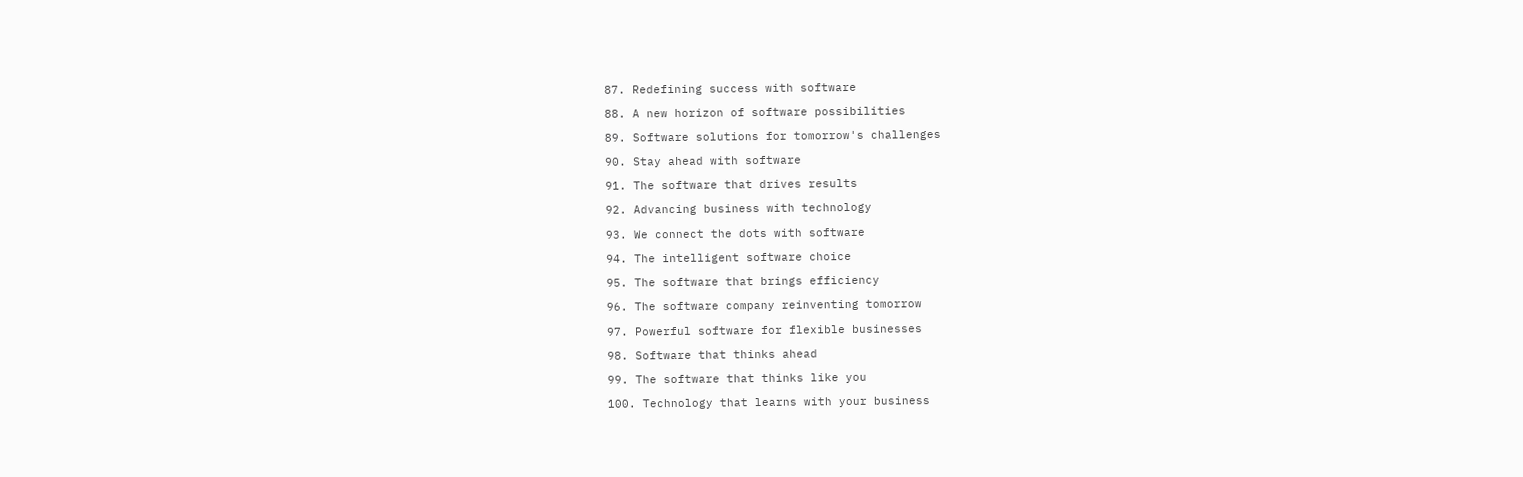87. Redefining success with software

88. A new horizon of software possibilities

89. Software solutions for tomorrow's challenges

90. Stay ahead with software

91. The software that drives results

92. Advancing business with technology

93. We connect the dots with software

94. The intelligent software choice

95. The software that brings efficiency

96. The software company reinventing tomorrow

97. Powerful software for flexible businesses

98. Software that thinks ahead

99. The software that thinks like you

100. Technology that learns with your business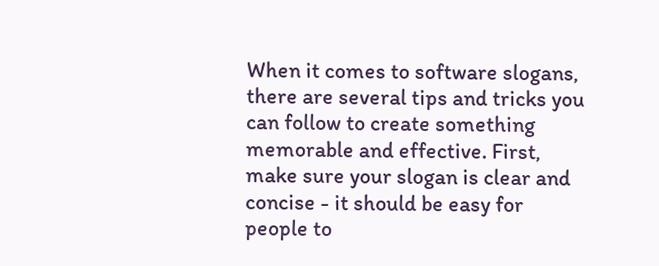When it comes to software slogans, there are several tips and tricks you can follow to create something memorable and effective. First, make sure your slogan is clear and concise - it should be easy for people to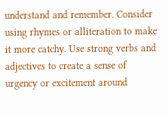understand and remember. Consider using rhymes or alliteration to make it more catchy. Use strong verbs and adjectives to create a sense of urgency or excitement around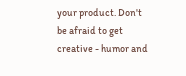your product. Don't be afraid to get creative - humor and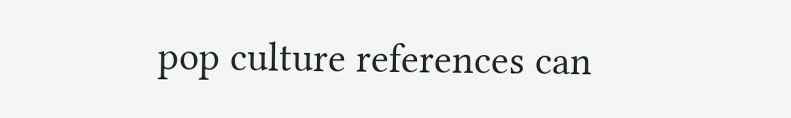pop culture references can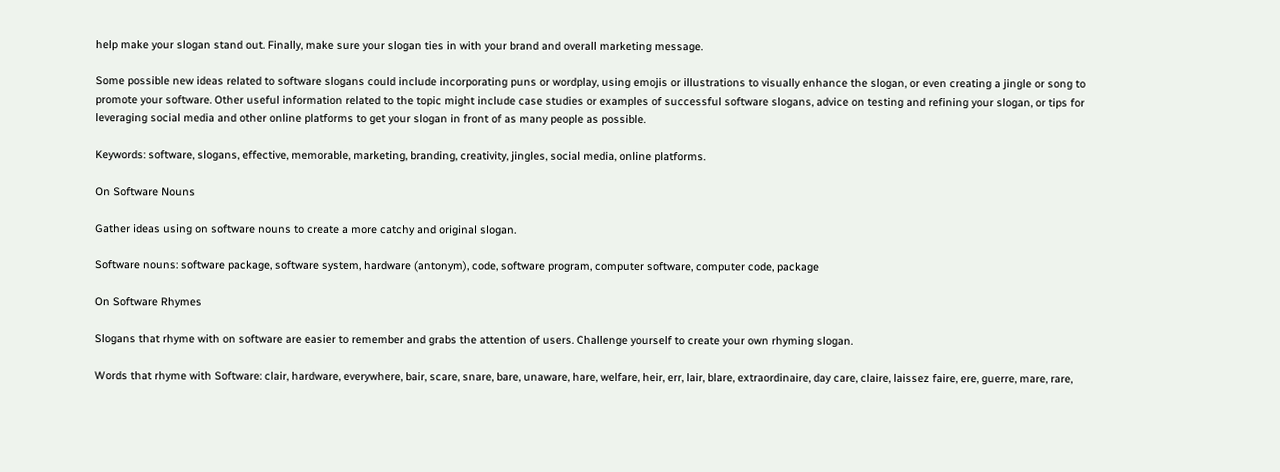help make your slogan stand out. Finally, make sure your slogan ties in with your brand and overall marketing message.

Some possible new ideas related to software slogans could include incorporating puns or wordplay, using emojis or illustrations to visually enhance the slogan, or even creating a jingle or song to promote your software. Other useful information related to the topic might include case studies or examples of successful software slogans, advice on testing and refining your slogan, or tips for leveraging social media and other online platforms to get your slogan in front of as many people as possible.

Keywords: software, slogans, effective, memorable, marketing, branding, creativity, jingles, social media, online platforms.

On Software Nouns

Gather ideas using on software nouns to create a more catchy and original slogan.

Software nouns: software package, software system, hardware (antonym), code, software program, computer software, computer code, package

On Software Rhymes

Slogans that rhyme with on software are easier to remember and grabs the attention of users. Challenge yourself to create your own rhyming slogan.

Words that rhyme with Software: clair, hardware, everywhere, bair, scare, snare, bare, unaware, hare, welfare, heir, err, lair, blare, extraordinaire, day care, claire, laissez faire, ere, guerre, mare, rare,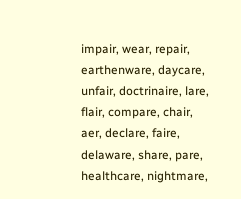impair, wear, repair, earthenware, daycare, unfair, doctrinaire, lare, flair, compare, chair, aer, declare, faire, delaware, share, pare, healthcare, nightmare,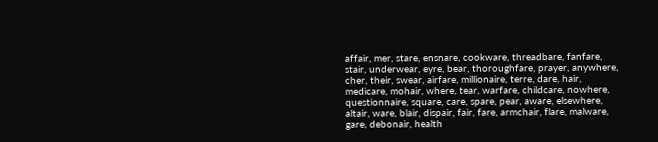affair, mer, stare, ensnare, cookware, threadbare, fanfare, stair, underwear, eyre, bear, thoroughfare, prayer, anywhere, cher, their, swear, airfare, millionaire, terre, dare, hair, medicare, mohair, where, tear, warfare, childcare, nowhere, questionnaire, square, care, spare, pear, aware, elsewhere, altair, ware, blair, dispair, fair, fare, armchair, flare, malware, gare, debonair, health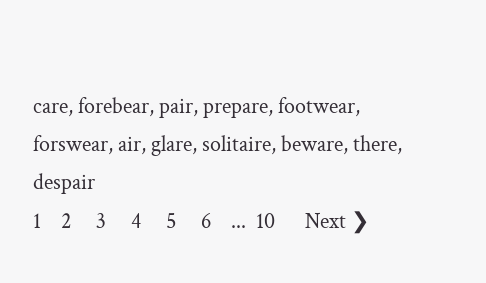care, forebear, pair, prepare, footwear, forswear, air, glare, solitaire, beware, there, despair
1    2     3     4     5     6    ...  10      Next ❯